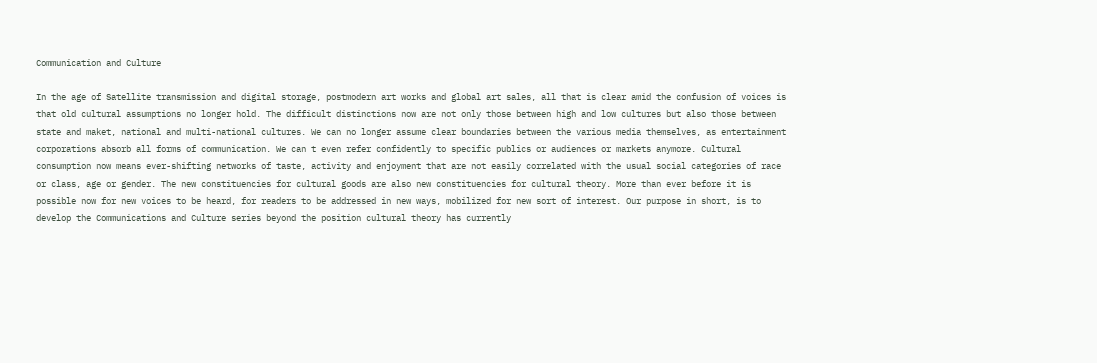Communication and Culture

In the age of Satellite transmission and digital storage, postmodern art works and global art sales, all that is clear amid the confusion of voices is that old cultural assumptions no longer hold. The difficult distinctions now are not only those between high and low cultures but also those between state and maket, national and multi-national cultures. We can no longer assume clear boundaries between the various media themselves, as entertainment corporations absorb all forms of communication. We can t even refer confidently to specific publics or audiences or markets anymore. Cultural consumption now means ever-shifting networks of taste, activity and enjoyment that are not easily correlated with the usual social categories of race or class, age or gender. The new constituencies for cultural goods are also new constituencies for cultural theory. More than ever before it is possible now for new voices to be heard, for readers to be addressed in new ways, mobilized for new sort of interest. Our purpose in short, is to develop the Communications and Culture series beyond the position cultural theory has currently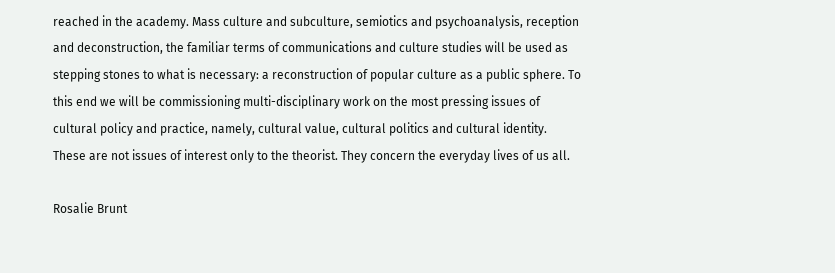reached in the academy. Mass culture and subculture, semiotics and psychoanalysis, reception and deconstruction, the familiar terms of communications and culture studies will be used as stepping stones to what is necessary: a reconstruction of popular culture as a public sphere. To this end we will be commissioning multi-disciplinary work on the most pressing issues of cultural policy and practice, namely, cultural value, cultural politics and cultural identity. These are not issues of interest only to the theorist. They concern the everyday lives of us all.

Rosalie Brunt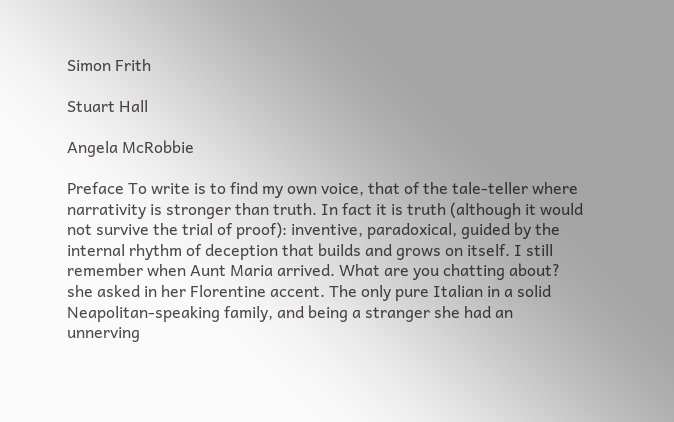Simon Frith

Stuart Hall

Angela McRobbie

Preface To write is to find my own voice, that of the tale-teller where narrativity is stronger than truth. In fact it is truth (although it would not survive the trial of proof): inventive, paradoxical, guided by the internal rhythm of deception that builds and grows on itself. I still remember when Aunt Maria arrived. What are you chatting about? she asked in her Florentine accent. The only pure Italian in a solid Neapolitan-speaking family, and being a stranger she had an unnerving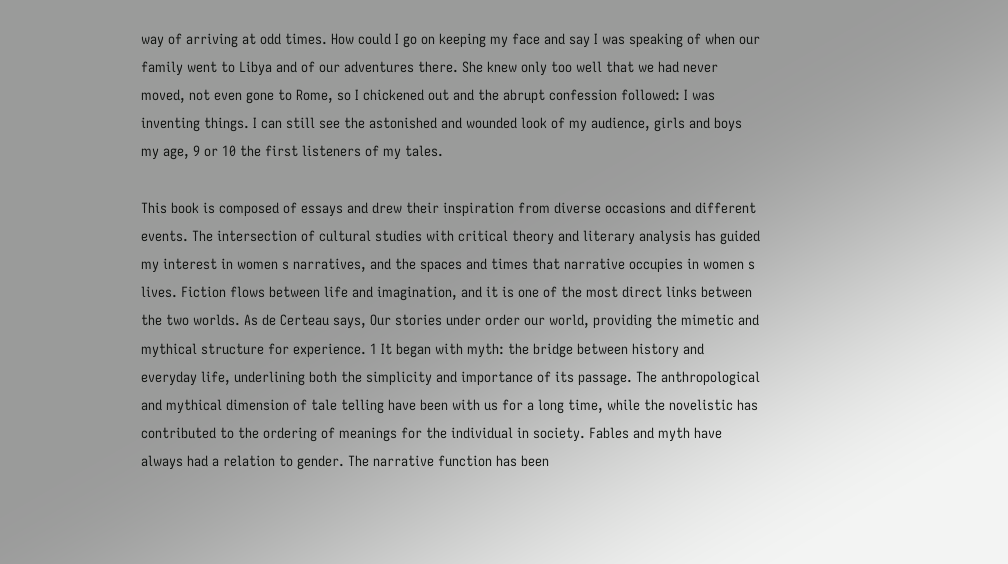way of arriving at odd times. How could I go on keeping my face and say I was speaking of when our family went to Libya and of our adventures there. She knew only too well that we had never moved, not even gone to Rome, so I chickened out and the abrupt confession followed: I was inventing things. I can still see the astonished and wounded look of my audience, girls and boys my age, 9 or 10 the first listeners of my tales.

This book is composed of essays and drew their inspiration from diverse occasions and different events. The intersection of cultural studies with critical theory and literary analysis has guided my interest in women s narratives, and the spaces and times that narrative occupies in women s lives. Fiction flows between life and imagination, and it is one of the most direct links between the two worlds. As de Certeau says, Our stories under order our world, providing the mimetic and mythical structure for experience. 1 It began with myth: the bridge between history and everyday life, underlining both the simplicity and importance of its passage. The anthropological and mythical dimension of tale telling have been with us for a long time, while the novelistic has contributed to the ordering of meanings for the individual in society. Fables and myth have always had a relation to gender. The narrative function has been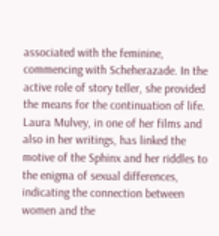associated with the feminine, commencing with Scheherazade. In the active role of story teller, she provided the means for the continuation of life. Laura Mulvey, in one of her films and also in her writings, has linked the motive of the Sphinx and her riddles to the enigma of sexual differences, indicating the connection between women and the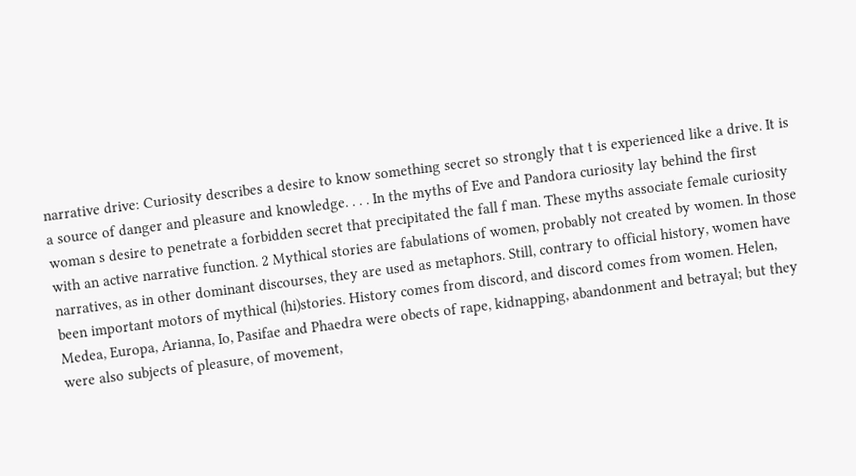narrative drive: Curiosity describes a desire to know something secret so strongly that t is experienced like a drive. It is a source of danger and pleasure and knowledge. . . . In the myths of Eve and Pandora curiosity lay behind the first woman s desire to penetrate a forbidden secret that precipitated the fall f man. These myths associate female curiosity with an active narrative function. 2 Mythical stories are fabulations of women, probably not created by women. In those narratives, as in other dominant discourses, they are used as metaphors. Still, contrary to official history, women have been important motors of mythical (hi)stories. History comes from discord, and discord comes from women. Helen, Medea, Europa, Arianna, Io, Pasifae and Phaedra were obects of rape, kidnapping, abandonment and betrayal; but they were also subjects of pleasure, of movement,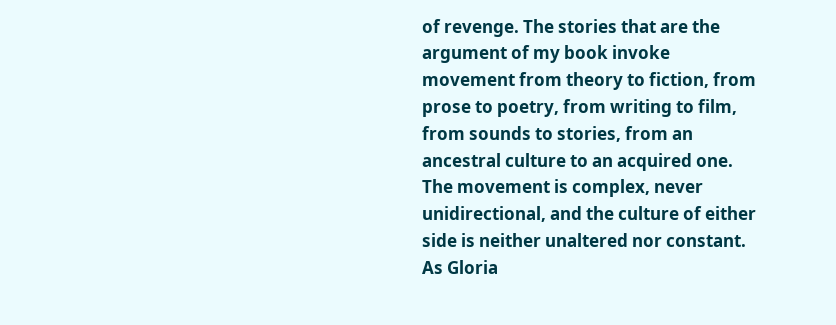of revenge. The stories that are the argument of my book invoke movement from theory to fiction, from prose to poetry, from writing to film, from sounds to stories, from an ancestral culture to an acquired one. The movement is complex, never unidirectional, and the culture of either side is neither unaltered nor constant. As Gloria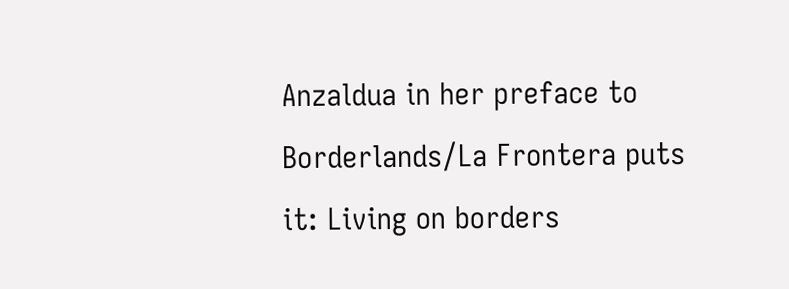Anzaldua in her preface to Borderlands/La Frontera puts it: Living on borders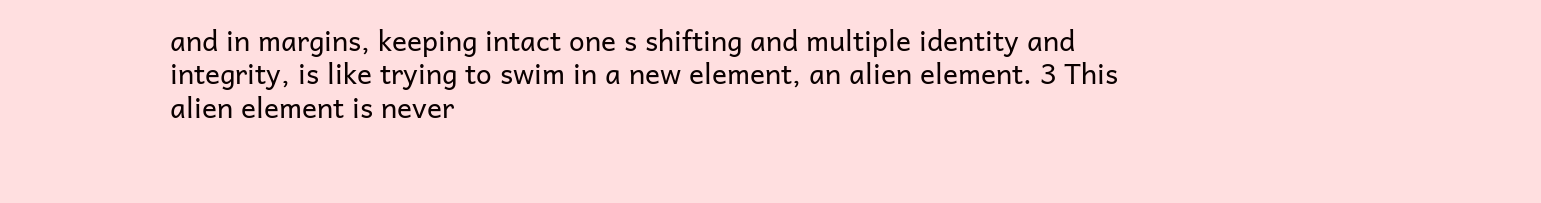and in margins, keeping intact one s shifting and multiple identity and integrity, is like trying to swim in a new element, an alien element. 3 This alien element is never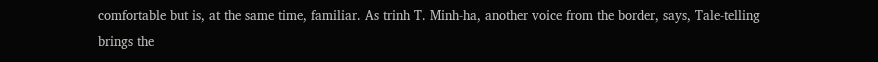comfortable but is, at the same time, familiar. As trinh T. Minh-ha, another voice from the border, says, Tale-telling brings the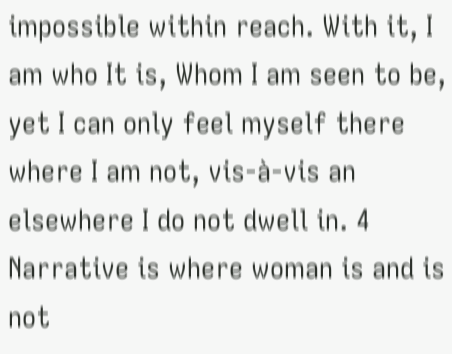impossible within reach. With it, I am who It is, Whom I am seen to be, yet I can only feel myself there where I am not, vis-à-vis an elsewhere I do not dwell in. 4 Narrative is where woman is and is not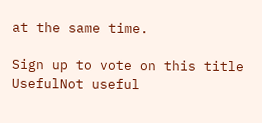at the same time.

Sign up to vote on this title
UsefulNot useful